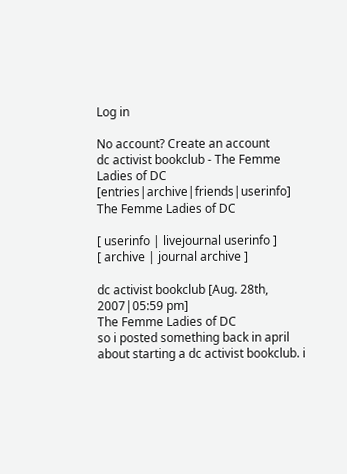Log in

No account? Create an account
dc activist bookclub - The Femme Ladies of DC [entries|archive|friends|userinfo]
The Femme Ladies of DC

[ userinfo | livejournal userinfo ]
[ archive | journal archive ]

dc activist bookclub [Aug. 28th, 2007|05:59 pm]
The Femme Ladies of DC
so i posted something back in april about starting a dc activist bookclub. i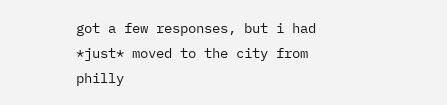got a few responses, but i had *just* moved to the city from philly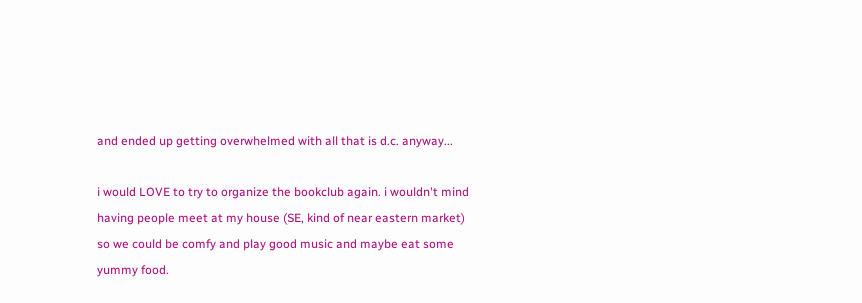and ended up getting overwhelmed with all that is d.c. anyway...

i would LOVE to try to organize the bookclub again. i wouldn't mind having people meet at my house (SE, kind of near eastern market) so we could be comfy and play good music and maybe eat some yummy food.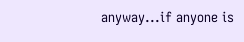anyway...if anyone is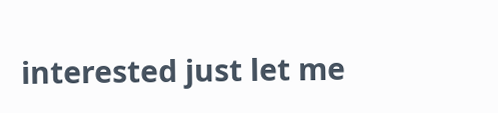interested just let me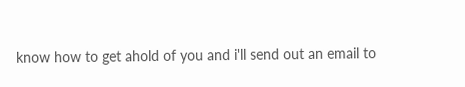know how to get ahold of you and i'll send out an email to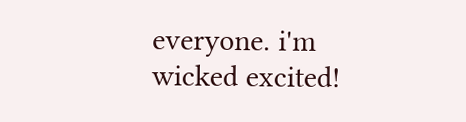everyone. i'm wicked excited!